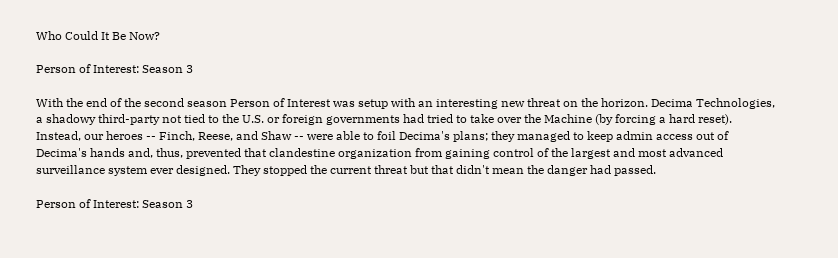Who Could It Be Now?

Person of Interest: Season 3

With the end of the second season Person of Interest was setup with an interesting new threat on the horizon. Decima Technologies, a shadowy third-party not tied to the U.S. or foreign governments had tried to take over the Machine (by forcing a hard reset). Instead, our heroes -- Finch, Reese, and Shaw -- were able to foil Decima's plans; they managed to keep admin access out of Decima's hands and, thus, prevented that clandestine organization from gaining control of the largest and most advanced surveillance system ever designed. They stopped the current threat but that didn't mean the danger had passed.

Person of Interest: Season 3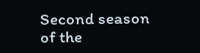Second season of the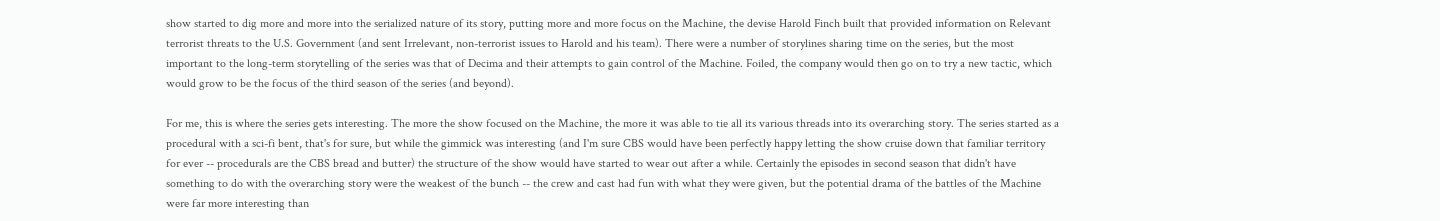show started to dig more and more into the serialized nature of its story, putting more and more focus on the Machine, the devise Harold Finch built that provided information on Relevant terrorist threats to the U.S. Government (and sent Irrelevant, non-terrorist issues to Harold and his team). There were a number of storylines sharing time on the series, but the most important to the long-term storytelling of the series was that of Decima and their attempts to gain control of the Machine. Foiled, the company would then go on to try a new tactic, which would grow to be the focus of the third season of the series (and beyond).

For me, this is where the series gets interesting. The more the show focused on the Machine, the more it was able to tie all its various threads into its overarching story. The series started as a procedural with a sci-fi bent, that's for sure, but while the gimmick was interesting (and I'm sure CBS would have been perfectly happy letting the show cruise down that familiar territory for ever -- procedurals are the CBS bread and butter) the structure of the show would have started to wear out after a while. Certainly the episodes in second season that didn't have something to do with the overarching story were the weakest of the bunch -- the crew and cast had fun with what they were given, but the potential drama of the battles of the Machine were far more interesting than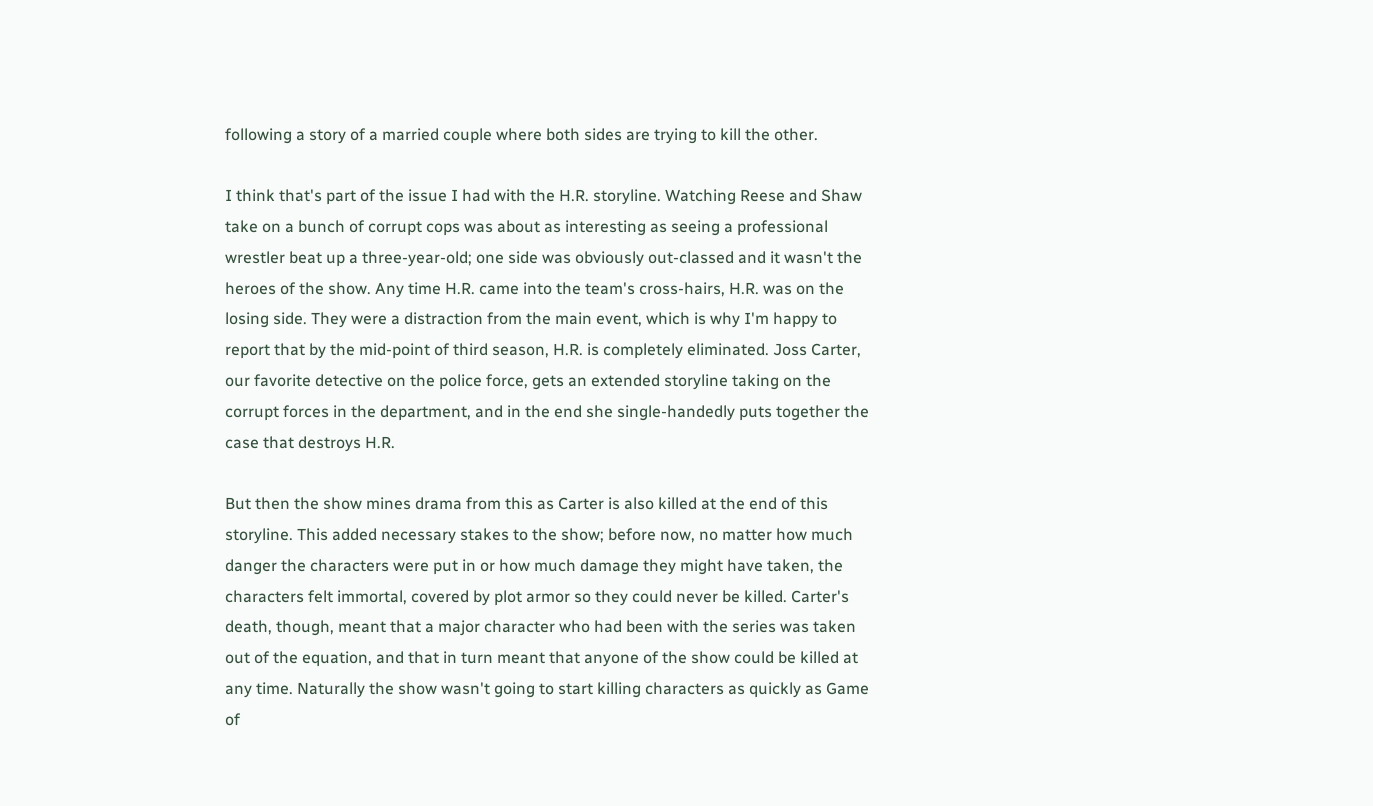following a story of a married couple where both sides are trying to kill the other.

I think that's part of the issue I had with the H.R. storyline. Watching Reese and Shaw take on a bunch of corrupt cops was about as interesting as seeing a professional wrestler beat up a three-year-old; one side was obviously out-classed and it wasn't the heroes of the show. Any time H.R. came into the team's cross-hairs, H.R. was on the losing side. They were a distraction from the main event, which is why I'm happy to report that by the mid-point of third season, H.R. is completely eliminated. Joss Carter, our favorite detective on the police force, gets an extended storyline taking on the corrupt forces in the department, and in the end she single-handedly puts together the case that destroys H.R.

But then the show mines drama from this as Carter is also killed at the end of this storyline. This added necessary stakes to the show; before now, no matter how much danger the characters were put in or how much damage they might have taken, the characters felt immortal, covered by plot armor so they could never be killed. Carter's death, though, meant that a major character who had been with the series was taken out of the equation, and that in turn meant that anyone of the show could be killed at any time. Naturally the show wasn't going to start killing characters as quickly as Game of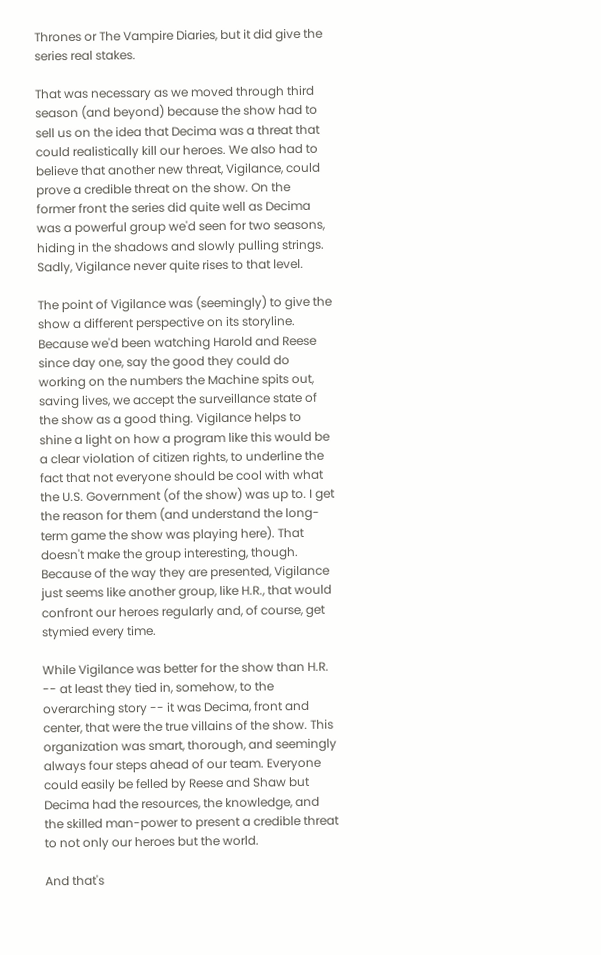Thrones or The Vampire Diaries, but it did give the series real stakes.

That was necessary as we moved through third season (and beyond) because the show had to sell us on the idea that Decima was a threat that could realistically kill our heroes. We also had to believe that another new threat, Vigilance, could prove a credible threat on the show. On the former front the series did quite well as Decima was a powerful group we'd seen for two seasons, hiding in the shadows and slowly pulling strings. Sadly, Vigilance never quite rises to that level.

The point of Vigilance was (seemingly) to give the show a different perspective on its storyline. Because we'd been watching Harold and Reese since day one, say the good they could do working on the numbers the Machine spits out, saving lives, we accept the surveillance state of the show as a good thing. Vigilance helps to shine a light on how a program like this would be a clear violation of citizen rights, to underline the fact that not everyone should be cool with what the U.S. Government (of the show) was up to. I get the reason for them (and understand the long-term game the show was playing here). That doesn't make the group interesting, though. Because of the way they are presented, Vigilance just seems like another group, like H.R., that would confront our heroes regularly and, of course, get stymied every time.

While Vigilance was better for the show than H.R. -- at least they tied in, somehow, to the overarching story -- it was Decima, front and center, that were the true villains of the show. This organization was smart, thorough, and seemingly always four steps ahead of our team. Everyone could easily be felled by Reese and Shaw but Decima had the resources, the knowledge, and the skilled man-power to present a credible threat to not only our heroes but the world.

And that's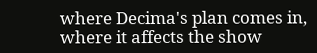where Decima's plan comes in, where it affects the show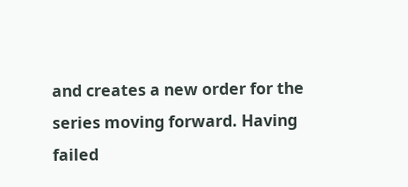and creates a new order for the series moving forward. Having failed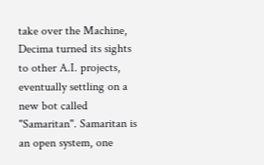take over the Machine, Decima turned its sights to other A.I. projects, eventually settling on a new bot called "Samaritan". Samaritan is an open system, one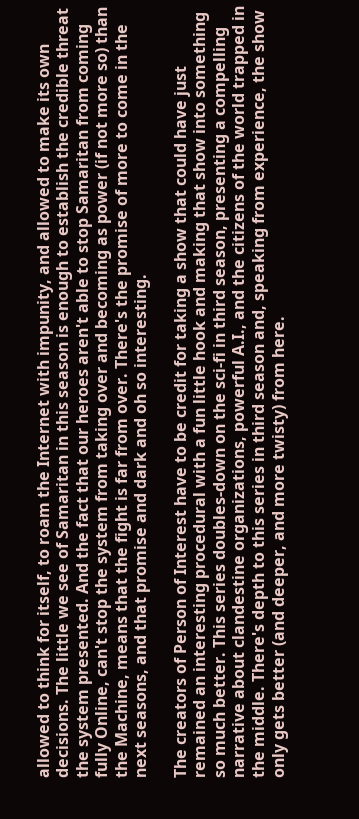allowed to think for itself, to roam the Internet with impunity, and allowed to make its own decisions. The little we see of Samaritan in this season is enough to establish the credible threat the system presented. And the fact that our heroes aren't able to stop Samaritan from coming fully Online, can't stop the system from taking over and becoming as power (if not more so) than the Machine, means that the fight is far from over. There's the promise of more to come in the next seasons, and that promise and dark and oh so interesting.

The creators of Person of Interest have to be credit for taking a show that could have just remained an interesting procedural with a fun little hook and making that show into something so much better. This series doubles-down on the sci-fi in third season, presenting a compelling narrative about clandestine organizations, powerful A.I., and the citizens of the world trapped in the middle. There's depth to this series in third season and, speaking from experience, the show only gets better (and deeper, and more twisty) from here.